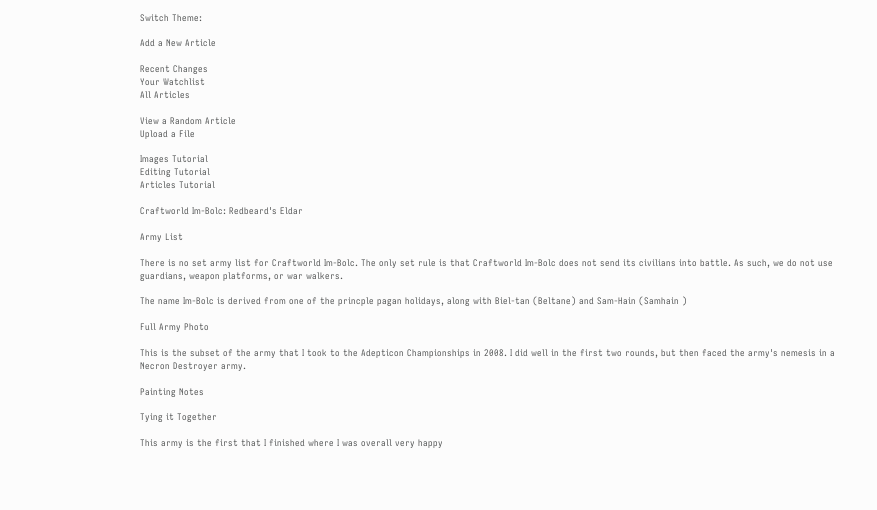Switch Theme:

Add a New Article

Recent Changes
Your Watchlist
All Articles

View a Random Article
Upload a File

Images Tutorial
Editing Tutorial
Articles Tutorial

Craftworld Im-Bolc: Redbeard's Eldar

Army List

There is no set army list for Craftworld Im-Bolc. The only set rule is that Craftworld Im-Bolc does not send its civilians into battle. As such, we do not use guardians, weapon platforms, or war walkers.

The name Im-Bolc is derived from one of the princple pagan holidays, along with Biel-tan (Beltane) and Sam-Hain (Samhain )

Full Army Photo

This is the subset of the army that I took to the Adepticon Championships in 2008. I did well in the first two rounds, but then faced the army's nemesis in a Necron Destroyer army.

Painting Notes

Tying it Together

This army is the first that I finished where I was overall very happy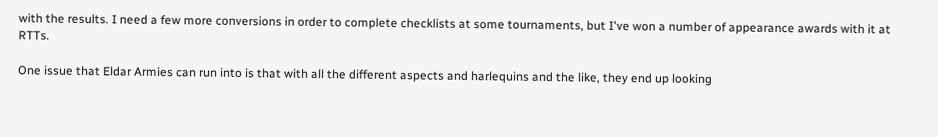with the results. I need a few more conversions in order to complete checklists at some tournaments, but I've won a number of appearance awards with it at RTTs.

One issue that Eldar Armies can run into is that with all the different aspects and harlequins and the like, they end up looking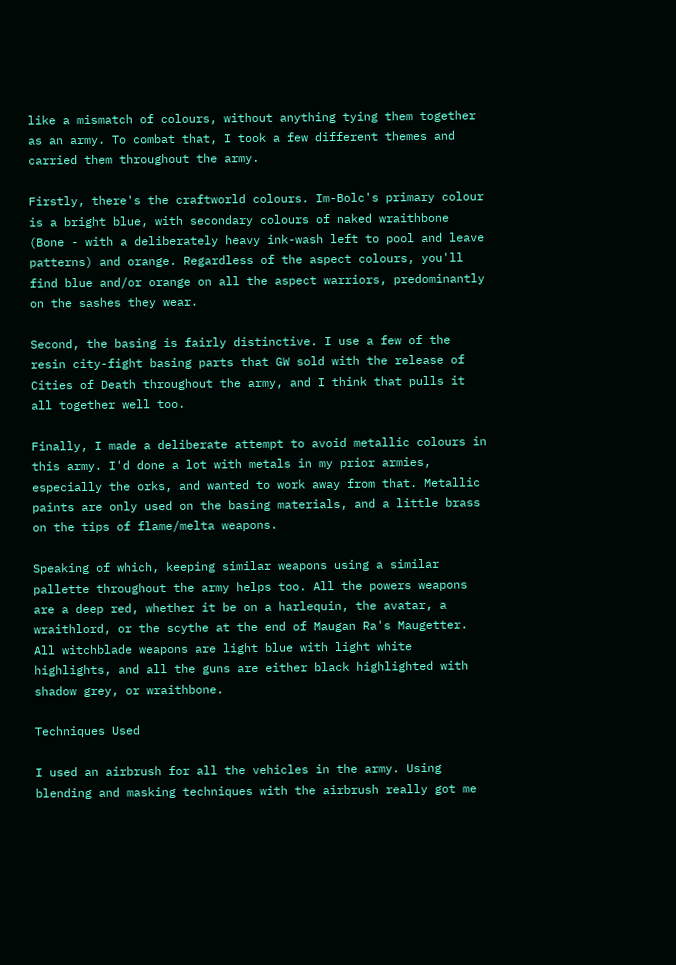like a mismatch of colours, without anything tying them together as an army. To combat that, I took a few different themes and carried them throughout the army.

Firstly, there's the craftworld colours. Im-Bolc's primary colour is a bright blue, with secondary colours of naked wraithbone (Bone - with a deliberately heavy ink-wash left to pool and leave patterns) and orange. Regardless of the aspect colours, you'll find blue and/or orange on all the aspect warriors, predominantly on the sashes they wear.

Second, the basing is fairly distinctive. I use a few of the resin city-fight basing parts that GW sold with the release of Cities of Death throughout the army, and I think that pulls it all together well too.

Finally, I made a deliberate attempt to avoid metallic colours in this army. I'd done a lot with metals in my prior armies, especially the orks, and wanted to work away from that. Metallic paints are only used on the basing materials, and a little brass on the tips of flame/melta weapons.

Speaking of which, keeping similar weapons using a similar pallette throughout the army helps too. All the powers weapons are a deep red, whether it be on a harlequin, the avatar, a wraithlord, or the scythe at the end of Maugan Ra's Maugetter. All witchblade weapons are light blue with light white highlights, and all the guns are either black highlighted with shadow grey, or wraithbone.

Techniques Used

I used an airbrush for all the vehicles in the army. Using blending and masking techniques with the airbrush really got me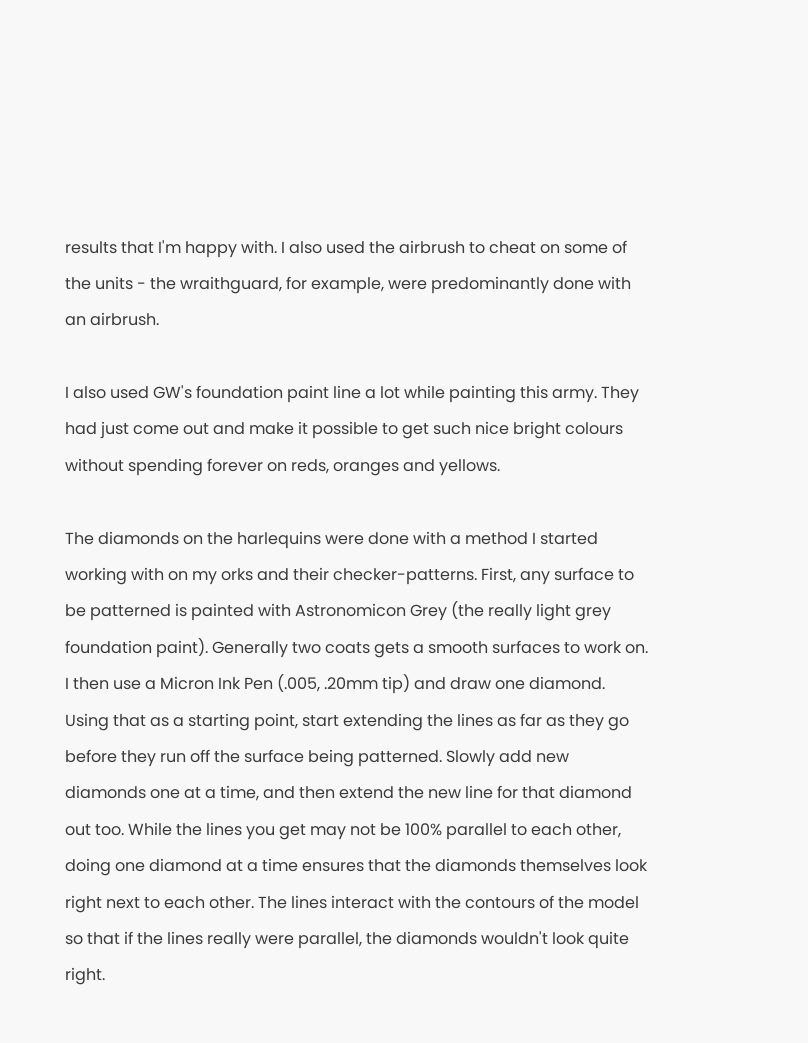results that I'm happy with. I also used the airbrush to cheat on some of the units - the wraithguard, for example, were predominantly done with an airbrush.

I also used GW's foundation paint line a lot while painting this army. They had just come out and make it possible to get such nice bright colours without spending forever on reds, oranges and yellows.

The diamonds on the harlequins were done with a method I started working with on my orks and their checker-patterns. First, any surface to be patterned is painted with Astronomicon Grey (the really light grey foundation paint). Generally two coats gets a smooth surfaces to work on. I then use a Micron Ink Pen (.005, .20mm tip) and draw one diamond. Using that as a starting point, start extending the lines as far as they go before they run off the surface being patterned. Slowly add new diamonds one at a time, and then extend the new line for that diamond out too. While the lines you get may not be 100% parallel to each other, doing one diamond at a time ensures that the diamonds themselves look right next to each other. The lines interact with the contours of the model so that if the lines really were parallel, the diamonds wouldn't look quite right.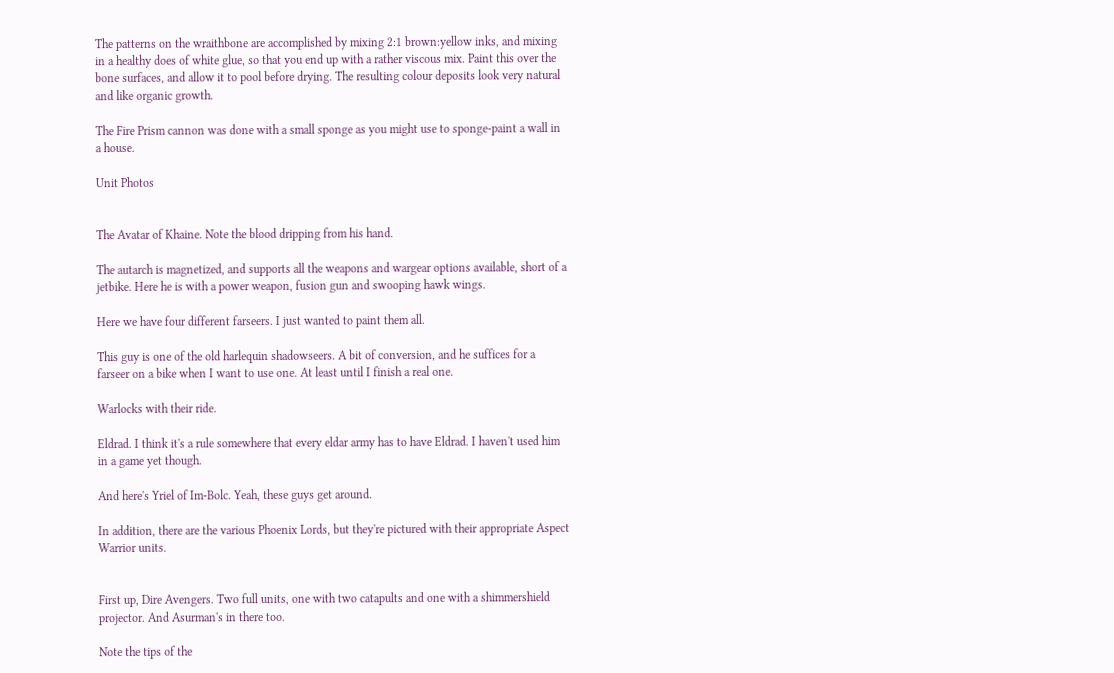The patterns on the wraithbone are accomplished by mixing 2:1 brown:yellow inks, and mixing in a healthy does of white glue, so that you end up with a rather viscous mix. Paint this over the bone surfaces, and allow it to pool before drying. The resulting colour deposits look very natural and like organic growth.

The Fire Prism cannon was done with a small sponge as you might use to sponge-paint a wall in a house.

Unit Photos


The Avatar of Khaine. Note the blood dripping from his hand.

The autarch is magnetized, and supports all the weapons and wargear options available, short of a jetbike. Here he is with a power weapon, fusion gun and swooping hawk wings.

Here we have four different farseers. I just wanted to paint them all.

This guy is one of the old harlequin shadowseers. A bit of conversion, and he suffices for a farseer on a bike when I want to use one. At least until I finish a real one.

Warlocks with their ride.

Eldrad. I think it's a rule somewhere that every eldar army has to have Eldrad. I haven't used him in a game yet though.

And here's Yriel of Im-Bolc. Yeah, these guys get around.

In addition, there are the various Phoenix Lords, but they're pictured with their appropriate Aspect Warrior units.


First up, Dire Avengers. Two full units, one with two catapults and one with a shimmershield projector. And Asurman's in there too.

Note the tips of the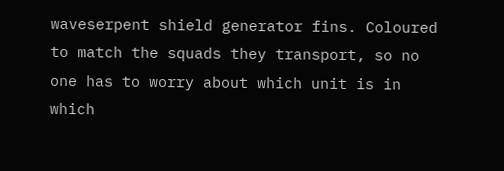waveserpent shield generator fins. Coloured to match the squads they transport, so no one has to worry about which unit is in which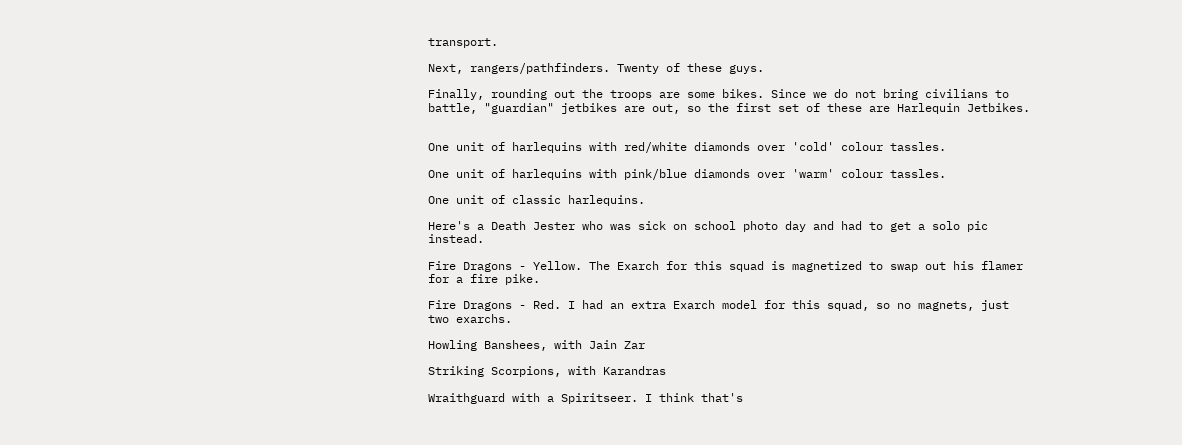transport.

Next, rangers/pathfinders. Twenty of these guys.

Finally, rounding out the troops are some bikes. Since we do not bring civilians to battle, "guardian" jetbikes are out, so the first set of these are Harlequin Jetbikes.


One unit of harlequins with red/white diamonds over 'cold' colour tassles.

One unit of harlequins with pink/blue diamonds over 'warm' colour tassles.

One unit of classic harlequins.

Here's a Death Jester who was sick on school photo day and had to get a solo pic instead.

Fire Dragons - Yellow. The Exarch for this squad is magnetized to swap out his flamer for a fire pike.

Fire Dragons - Red. I had an extra Exarch model for this squad, so no magnets, just two exarchs.

Howling Banshees, with Jain Zar

Striking Scorpions, with Karandras

Wraithguard with a Spiritseer. I think that's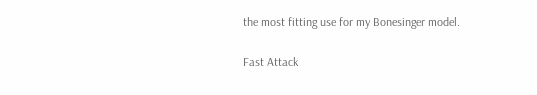the most fitting use for my Bonesinger model.

Fast Attack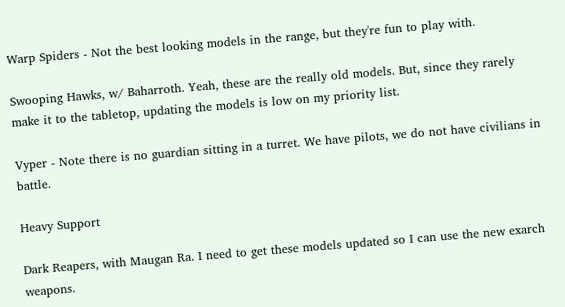Warp Spiders - Not the best looking models in the range, but they're fun to play with.

Swooping Hawks, w/ Baharroth. Yeah, these are the really old models. But, since they rarely make it to the tabletop, updating the models is low on my priority list.

Vyper - Note there is no guardian sitting in a turret. We have pilots, we do not have civilians in battle.

Heavy Support

Dark Reapers, with Maugan Ra. I need to get these models updated so I can use the new exarch weapons.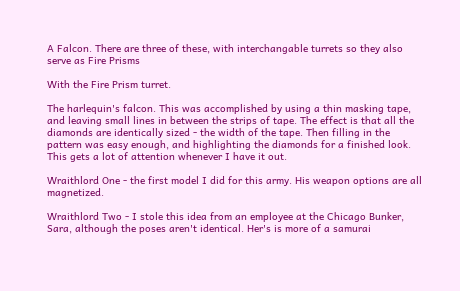A Falcon. There are three of these, with interchangable turrets so they also serve as Fire Prisms

With the Fire Prism turret.

The harlequin's falcon. This was accomplished by using a thin masking tape, and leaving small lines in between the strips of tape. The effect is that all the diamonds are identically sized - the width of the tape. Then filling in the pattern was easy enough, and highlighting the diamonds for a finished look. This gets a lot of attention whenever I have it out.

Wraithlord One - the first model I did for this army. His weapon options are all magnetized.

Wraithlord Two - I stole this idea from an employee at the Chicago Bunker, Sara, although the poses aren't identical. Her's is more of a samurai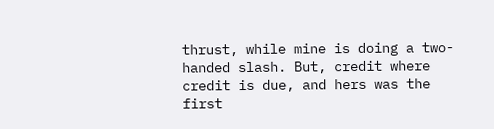thrust, while mine is doing a two-handed slash. But, credit where credit is due, and hers was the first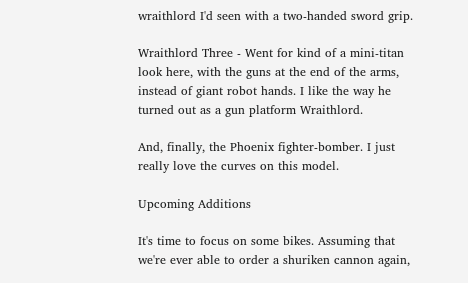wraithlord I'd seen with a two-handed sword grip.

Wraithlord Three - Went for kind of a mini-titan look here, with the guns at the end of the arms, instead of giant robot hands. I like the way he turned out as a gun platform Wraithlord.

And, finally, the Phoenix fighter-bomber. I just really love the curves on this model.

Upcoming Additions

It's time to focus on some bikes. Assuming that we're ever able to order a shuriken cannon again,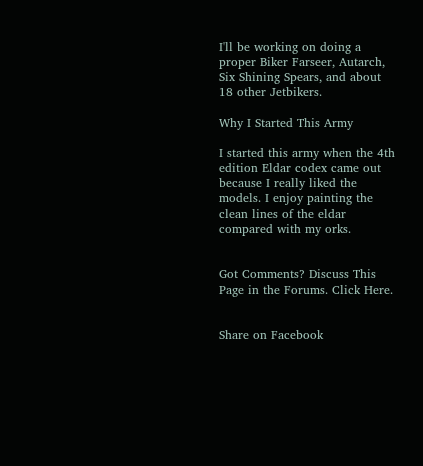I'll be working on doing a proper Biker Farseer, Autarch, Six Shining Spears, and about 18 other Jetbikers.

Why I Started This Army

I started this army when the 4th edition Eldar codex came out because I really liked the models. I enjoy painting the clean lines of the eldar compared with my orks.


Got Comments? Discuss This Page in the Forums. Click Here.


Share on Facebook